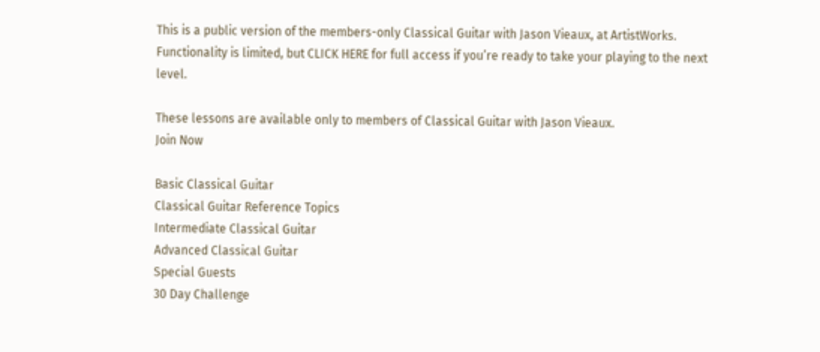This is a public version of the members-only Classical Guitar with Jason Vieaux, at ArtistWorks. Functionality is limited, but CLICK HERE for full access if you’re ready to take your playing to the next level.

These lessons are available only to members of Classical Guitar with Jason Vieaux.
Join Now

Basic Classical Guitar
Classical Guitar Reference Topics
Intermediate Classical Guitar
Advanced Classical Guitar
Special Guests
30 Day Challenge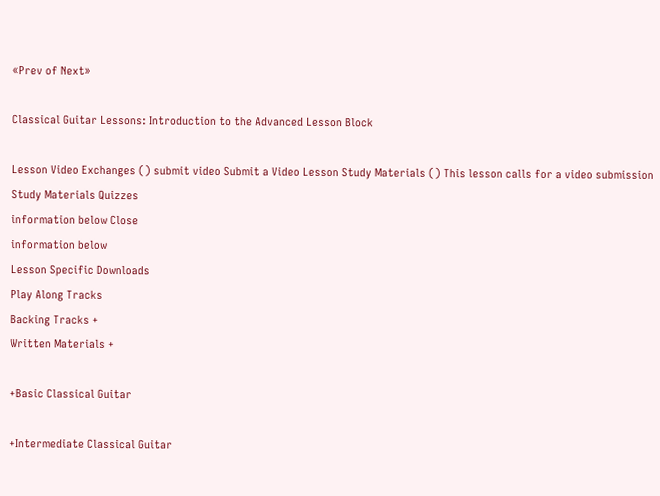«Prev of Next»

Classical Guitar Lessons: Introduction to the Advanced Lesson Block

Lesson Video Exchanges () submit video Submit a Video Lesson Study Materials () This lesson calls for a video submission
Study Materials Quizzes
information below Close
information below
Lesson Specific Downloads
Play Along Tracks
Backing Tracks +
Written Materials +

+Basic Classical Guitar

+Intermediate Classical Guitar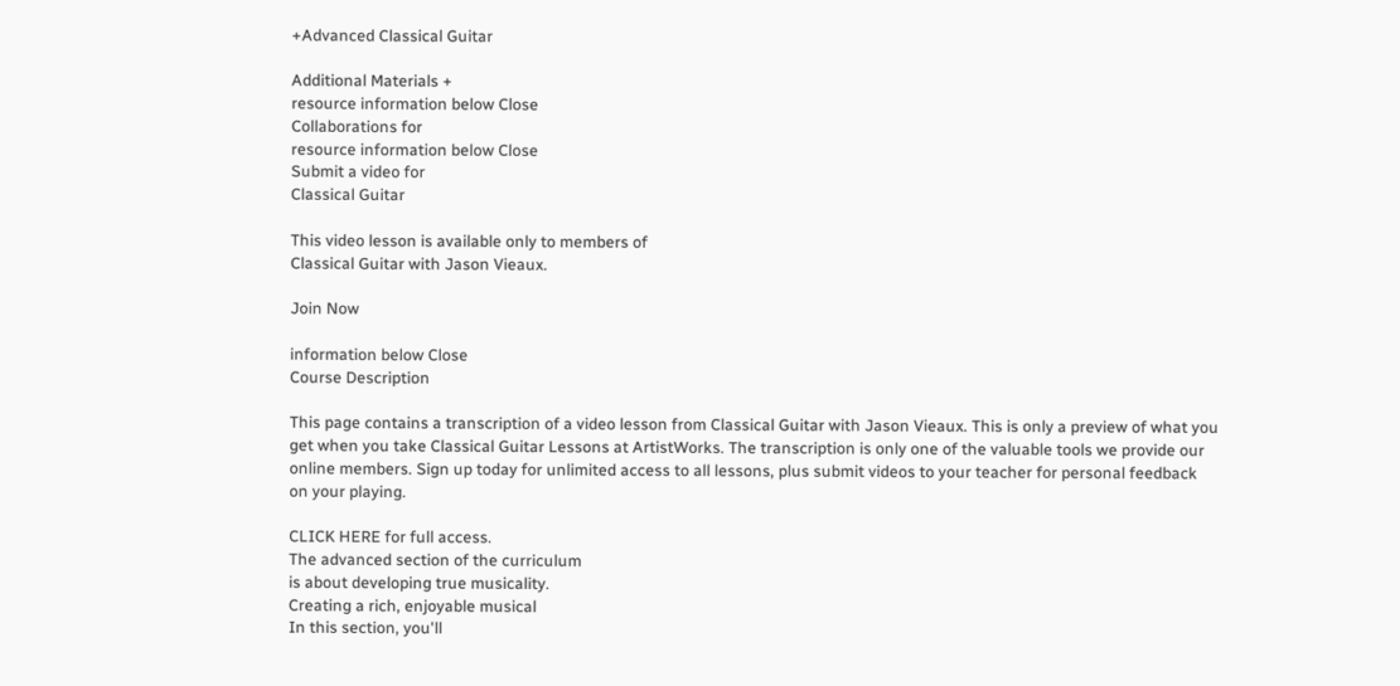+Advanced Classical Guitar

Additional Materials +
resource information below Close
Collaborations for
resource information below Close
Submit a video for
Classical Guitar

This video lesson is available only to members of
Classical Guitar with Jason Vieaux.

Join Now

information below Close
Course Description

This page contains a transcription of a video lesson from Classical Guitar with Jason Vieaux. This is only a preview of what you get when you take Classical Guitar Lessons at ArtistWorks. The transcription is only one of the valuable tools we provide our online members. Sign up today for unlimited access to all lessons, plus submit videos to your teacher for personal feedback on your playing.

CLICK HERE for full access.
The advanced section of the curriculum
is about developing true musicality.
Creating a rich, enjoyable musical
In this section, you'll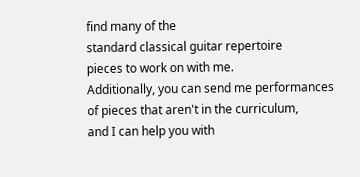find many of the
standard classical guitar repertoire
pieces to work on with me.
Additionally, you can send me performances
of pieces that aren't in the curriculum,
and I can help you with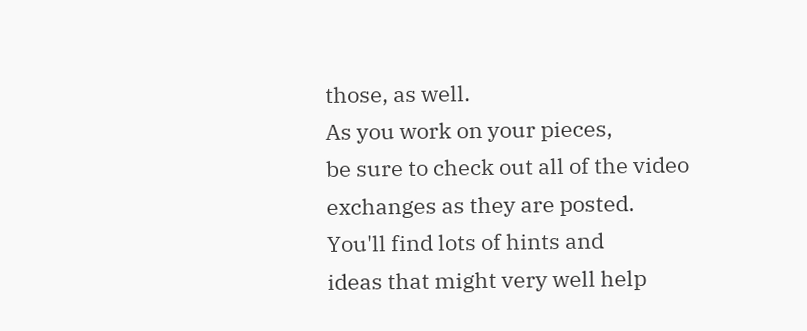those, as well.
As you work on your pieces,
be sure to check out all of the video
exchanges as they are posted.
You'll find lots of hints and
ideas that might very well help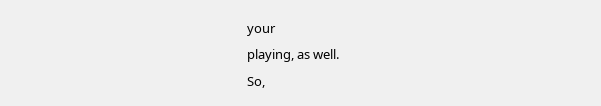your
playing, as well.
So,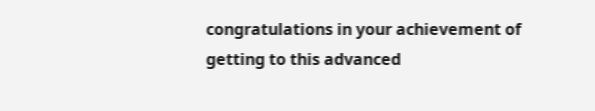congratulations in your achievement of
getting to this advanced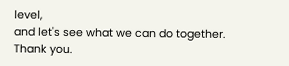level,
and let's see what we can do together.
Thank you.